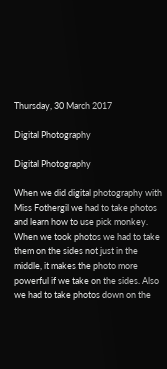Thursday, 30 March 2017

Digital Photography

Digital Photography

When we did digital photography with Miss Fothergil we had to take photos and learn how to use pick monkey. When we took photos we had to take them on the sides not just in the middle, it makes the photo more powerful if we take on the sides. Also we had to take photos down on the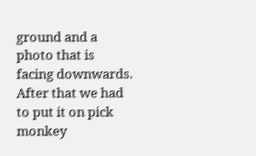ground and a photo that is facing downwards. After that we had to put it on pick monkey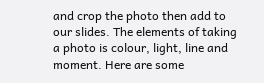and crop the photo then add to our slides. The elements of taking a photo is colour, light, line and moment. Here are some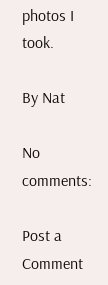photos I took.

By Nat

No comments:

Post a Comment